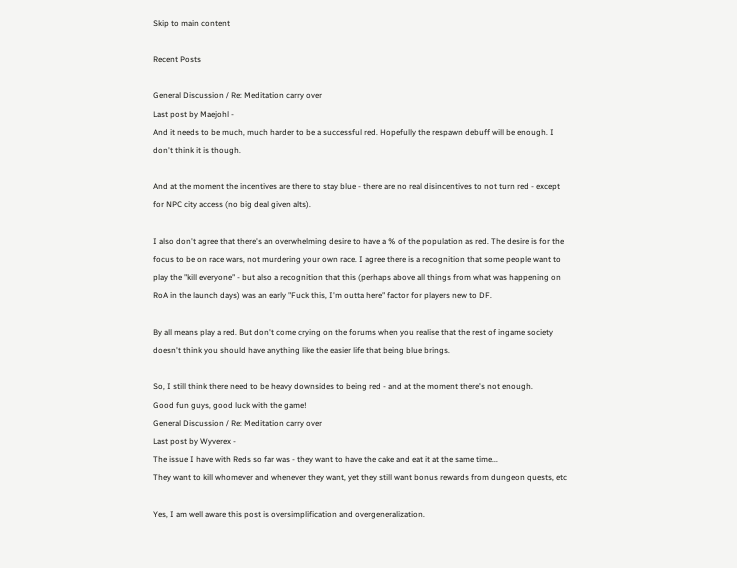Skip to main content

Recent Posts

General Discussion / Re: Meditation carry over
Last post by Maejohl -
And it needs to be much, much harder to be a successful red. Hopefully the respawn debuff will be enough. I don't think it is though.

And at the moment the incentives are there to stay blue - there are no real disincentives to not turn red - except for NPC city access (no big deal given alts).

I also don't agree that there's an overwhelming desire to have a % of the population as red. The desire is for the focus to be on race wars, not murdering your own race. I agree there is a recognition that some people want to play the "kill everyone" - but also a recognition that this (perhaps above all things from what was happening on RoA in the launch days) was an early "Fuck this, I'm outta here" factor for players new to DF.

By all means play a red. But don't come crying on the forums when you realise that the rest of ingame society doesn't think you should have anything like the easier life that being blue brings.

So, I still think there need to be heavy downsides to being red - and at the moment there's not enough.
Good fun guys, good luck with the game!
General Discussion / Re: Meditation carry over
Last post by Wyverex -
The issue I have with Reds so far was - they want to have the cake and eat it at the same time...
They want to kill whomever and whenever they want, yet they still want bonus rewards from dungeon quests, etc

Yes, I am well aware this post is oversimplification and overgeneralization.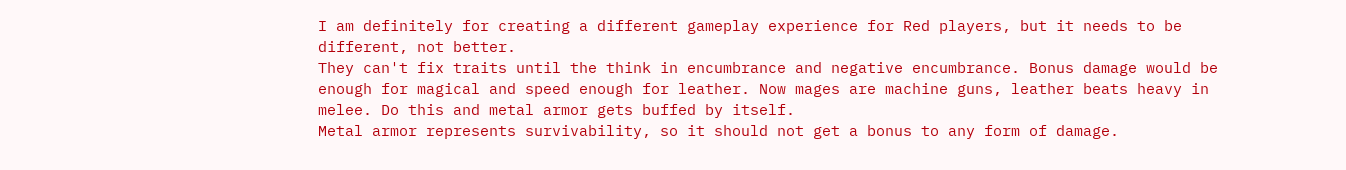I am definitely for creating a different gameplay experience for Red players, but it needs to be different, not better.
They can't fix traits until the think in encumbrance and negative encumbrance. Bonus damage would be enough for magical and speed enough for leather. Now mages are machine guns, leather beats heavy in melee. Do this and metal armor gets buffed by itself.
Metal armor represents survivability, so it should not get a bonus to any form of damage.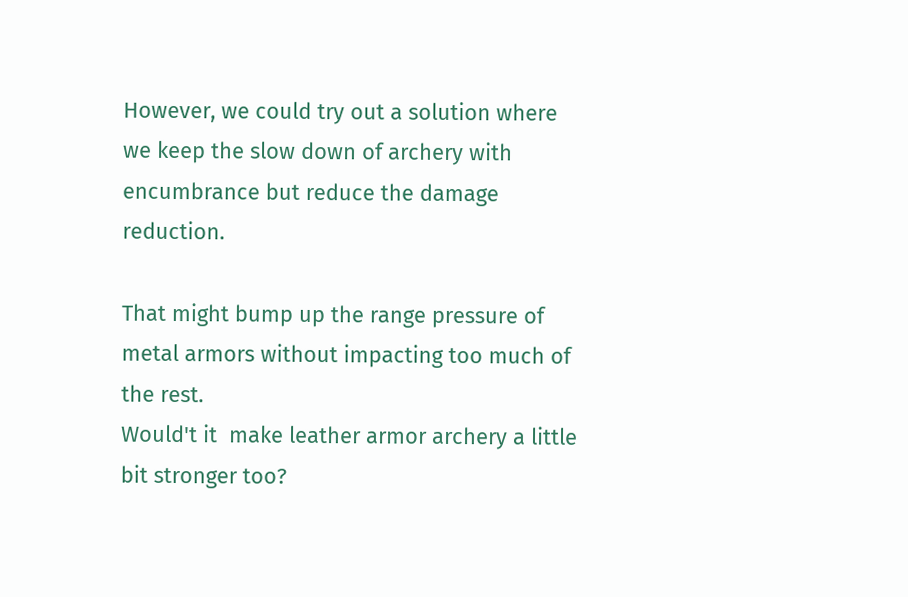However, we could try out a solution where we keep the slow down of archery with encumbrance but reduce the damage reduction.

That might bump up the range pressure of metal armors without impacting too much of the rest.
Would't it  make leather armor archery a little bit stronger too?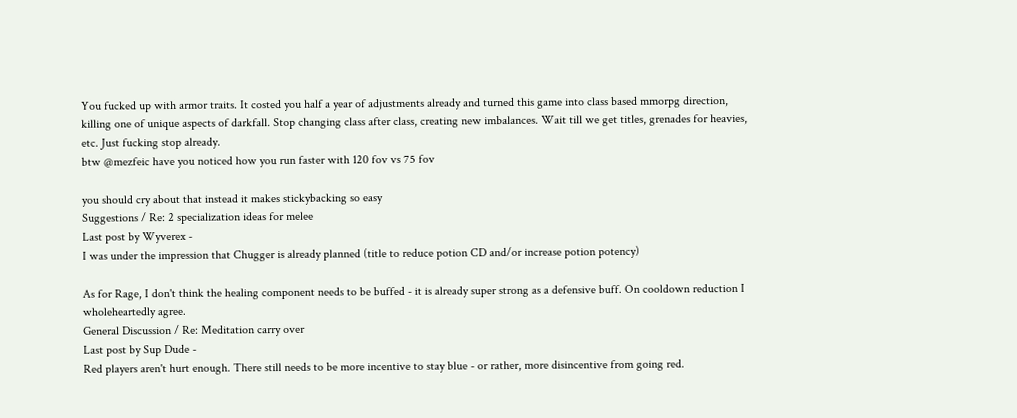You fucked up with armor traits. It costed you half a year of adjustments already and turned this game into class based mmorpg direction, killing one of unique aspects of darkfall. Stop changing class after class, creating new imbalances. Wait till we get titles, grenades for heavies, etc. Just fucking stop already.
btw @mezfeic have you noticed how you run faster with 120 fov vs 75 fov

you should cry about that instead it makes stickybacking so easy
Suggestions / Re: 2 specialization ideas for melee
Last post by Wyverex -
I was under the impression that Chugger is already planned (title to reduce potion CD and/or increase potion potency)

As for Rage, I don't think the healing component needs to be buffed - it is already super strong as a defensive buff. On cooldown reduction I wholeheartedly agree.
General Discussion / Re: Meditation carry over
Last post by Sup Dude -
Red players aren't hurt enough. There still needs to be more incentive to stay blue - or rather, more disincentive from going red.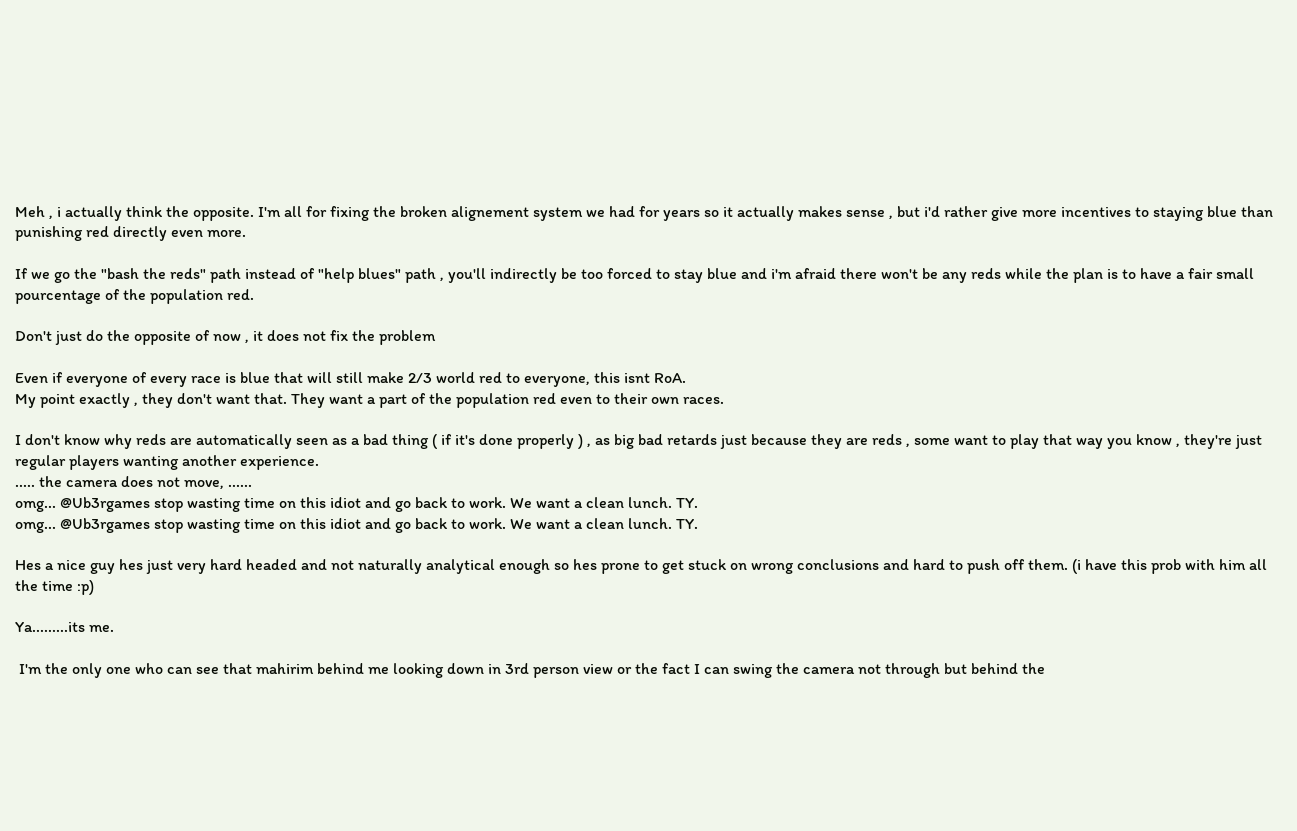Meh , i actually think the opposite. I'm all for fixing the broken alignement system we had for years so it actually makes sense , but i'd rather give more incentives to staying blue than punishing red directly even more.

If we go the "bash the reds" path instead of "help blues" path , you'll indirectly be too forced to stay blue and i'm afraid there won't be any reds while the plan is to have a fair small pourcentage of the population red.

Don't just do the opposite of now , it does not fix the problem

Even if everyone of every race is blue that will still make 2/3 world red to everyone, this isnt RoA.
My point exactly , they don't want that. They want a part of the population red even to their own races.

I don't know why reds are automatically seen as a bad thing ( if it's done properly ) , as big bad retards just because they are reds , some want to play that way you know , they're just regular players wanting another experience.
..... the camera does not move, ......
omg... @Ub3rgames stop wasting time on this idiot and go back to work. We want a clean lunch. TY.
omg... @Ub3rgames stop wasting time on this idiot and go back to work. We want a clean lunch. TY.

Hes a nice guy hes just very hard headed and not naturally analytical enough so hes prone to get stuck on wrong conclusions and hard to push off them. (i have this prob with him all the time :p)

Ya.........its me.

 I'm the only one who can see that mahirim behind me looking down in 3rd person view or the fact I can swing the camera not through but behind the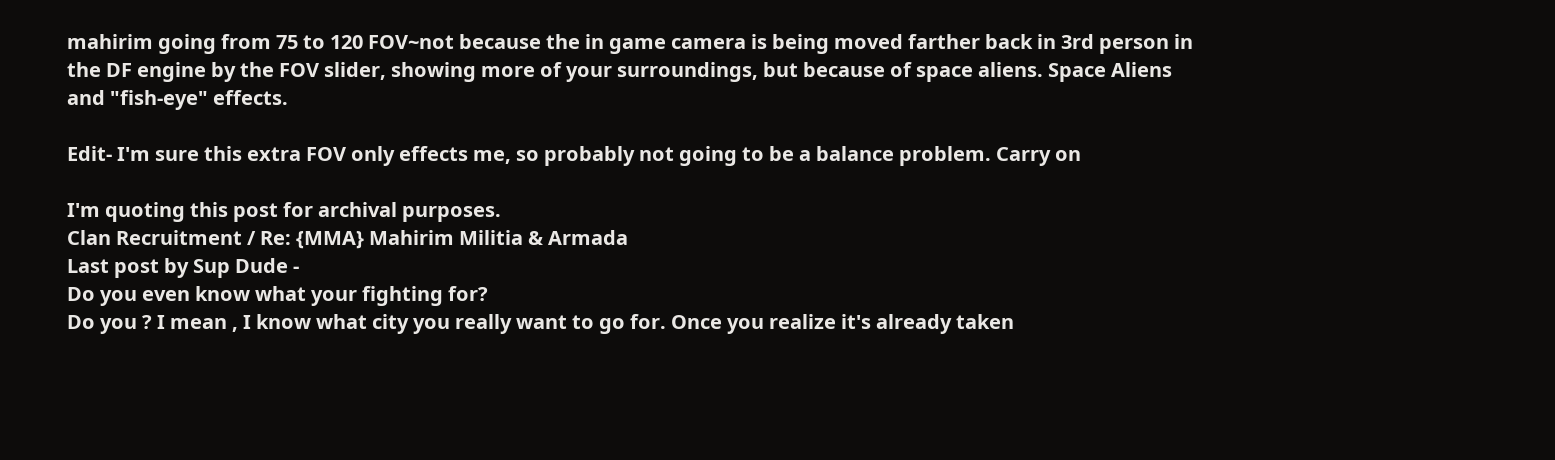mahirim going from 75 to 120 FOV~not because the in game camera is being moved farther back in 3rd person in the DF engine by the FOV slider, showing more of your surroundings, but because of space aliens. Space Aliens and "fish-eye" effects.

Edit- I'm sure this extra FOV only effects me, so probably not going to be a balance problem. Carry on

I'm quoting this post for archival purposes.
Clan Recruitment / Re: {MMA} Mahirim Militia & Armada
Last post by Sup Dude -
Do you even know what your fighting for?
Do you ? I mean , I know what city you really want to go for. Once you realize it's already taken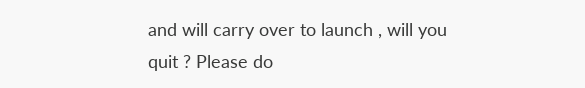and will carry over to launch , will you quit ? Please do